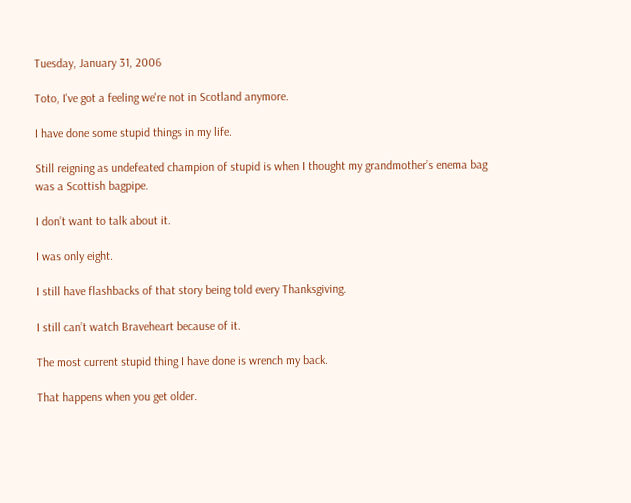Tuesday, January 31, 2006

Toto, I've got a feeling we're not in Scotland anymore.

I have done some stupid things in my life.

Still reigning as undefeated champion of stupid is when I thought my grandmother’s enema bag was a Scottish bagpipe.

I don’t want to talk about it.

I was only eight.

I still have flashbacks of that story being told every Thanksgiving.

I still can’t watch Braveheart because of it.

The most current stupid thing I have done is wrench my back.

That happens when you get older.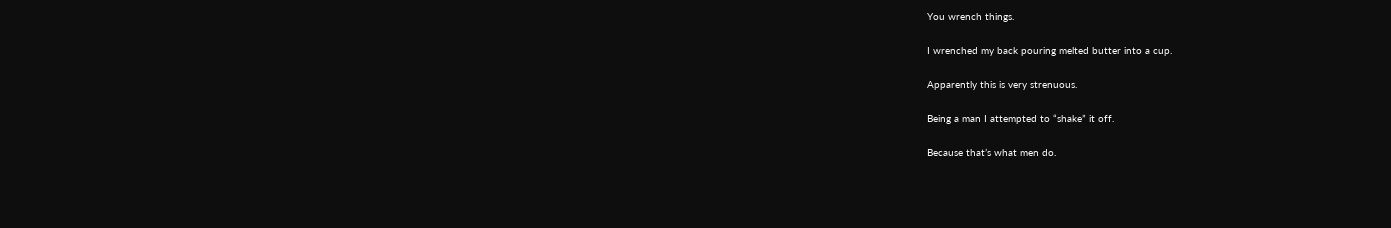You wrench things.

I wrenched my back pouring melted butter into a cup.

Apparently this is very strenuous.

Being a man I attempted to “shake” it off.

Because that’s what men do.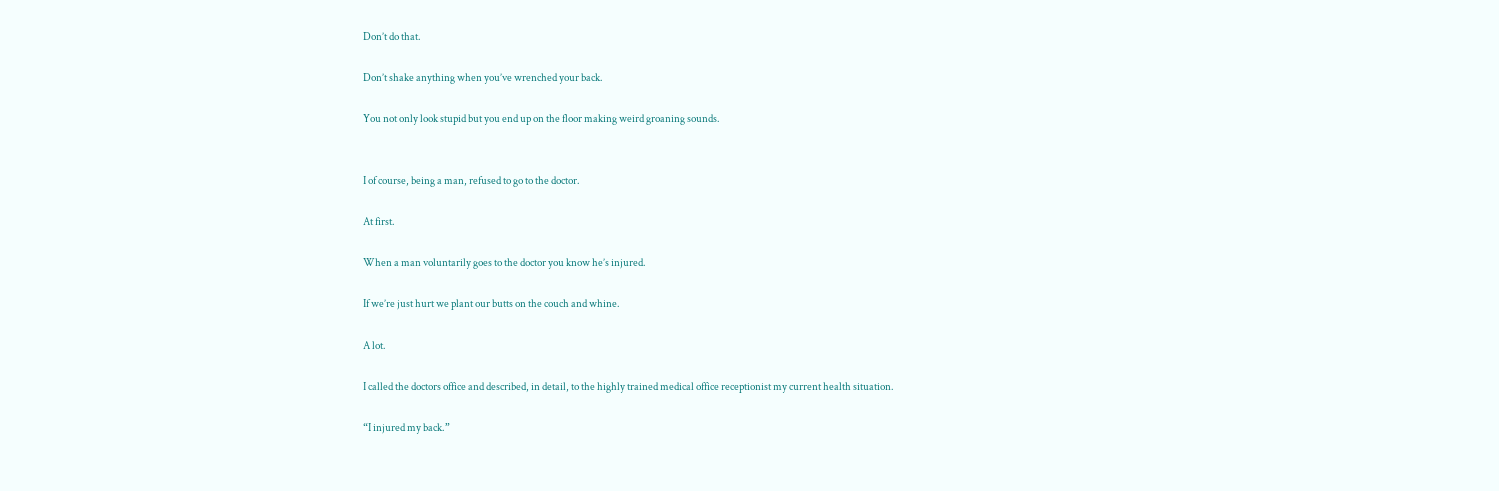Don’t do that.

Don’t shake anything when you’ve wrenched your back.

You not only look stupid but you end up on the floor making weird groaning sounds.


I of course, being a man, refused to go to the doctor.

At first.

When a man voluntarily goes to the doctor you know he’s injured.

If we’re just hurt we plant our butts on the couch and whine.

A lot.

I called the doctors office and described, in detail, to the highly trained medical office receptionist my current health situation.

“I injured my back.”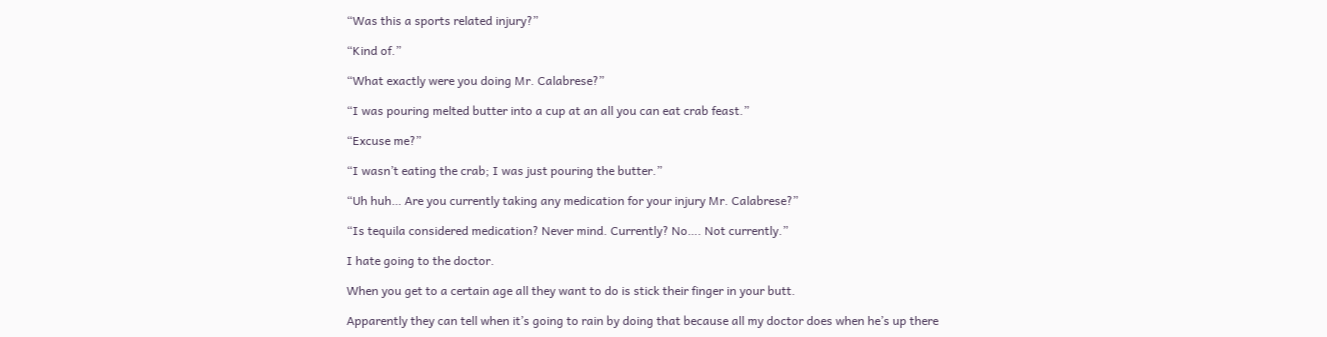“Was this a sports related injury?”

“Kind of.”

“What exactly were you doing Mr. Calabrese?”

“I was pouring melted butter into a cup at an all you can eat crab feast.”

“Excuse me?”

“I wasn’t eating the crab; I was just pouring the butter.”

“Uh huh… Are you currently taking any medication for your injury Mr. Calabrese?”

“Is tequila considered medication? Never mind. Currently? No…. Not currently.”

I hate going to the doctor.

When you get to a certain age all they want to do is stick their finger in your butt.

Apparently they can tell when it’s going to rain by doing that because all my doctor does when he’s up there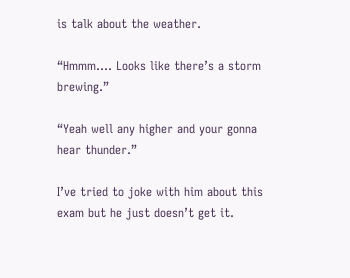is talk about the weather.

“Hmmm…. Looks like there’s a storm brewing.”

“Yeah well any higher and your gonna hear thunder.”

I’ve tried to joke with him about this exam but he just doesn’t get it.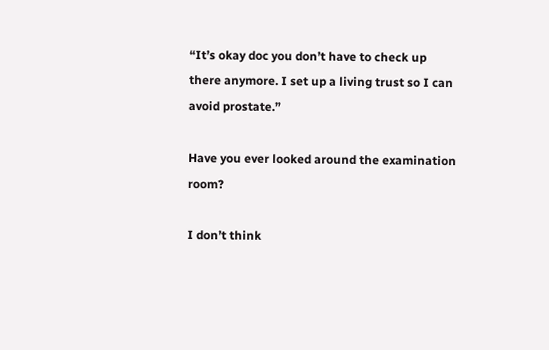“It’s okay doc you don’t have to check up there anymore. I set up a living trust so I can avoid prostate.”

Have you ever looked around the examination room?

I don’t think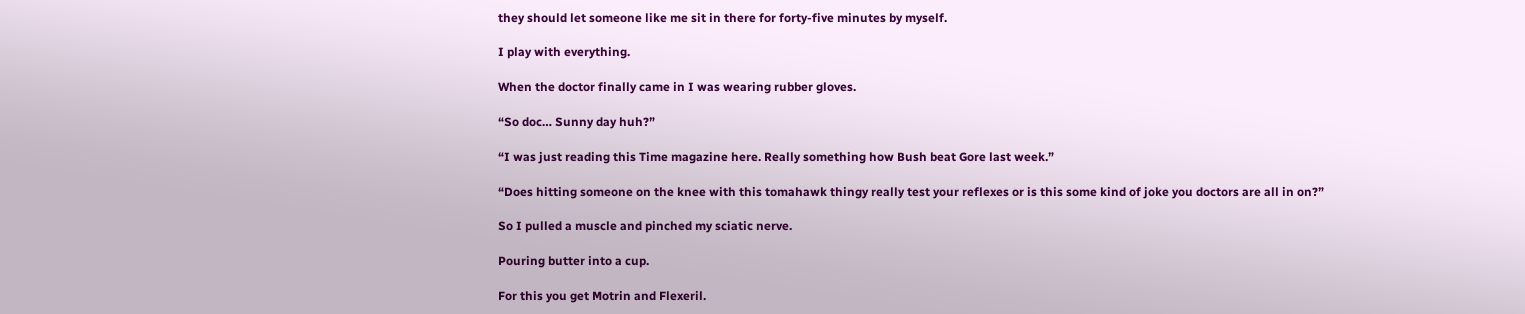they should let someone like me sit in there for forty-five minutes by myself.

I play with everything.

When the doctor finally came in I was wearing rubber gloves.

“So doc… Sunny day huh?”

“I was just reading this Time magazine here. Really something how Bush beat Gore last week.”

“Does hitting someone on the knee with this tomahawk thingy really test your reflexes or is this some kind of joke you doctors are all in on?”

So I pulled a muscle and pinched my sciatic nerve.

Pouring butter into a cup.

For this you get Motrin and Flexeril.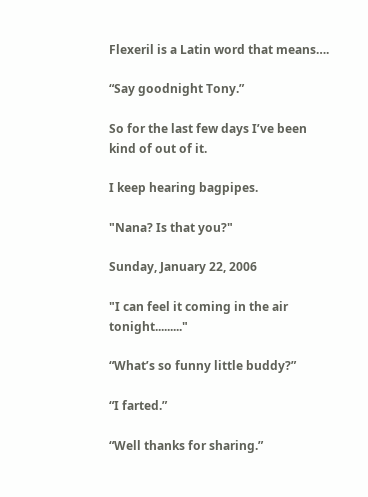Flexeril is a Latin word that means….

“Say goodnight Tony.”

So for the last few days I’ve been kind of out of it.

I keep hearing bagpipes.

"Nana? Is that you?"

Sunday, January 22, 2006

"I can feel it coming in the air tonight........."

“What’s so funny little buddy?”

“I farted.”

“Well thanks for sharing.”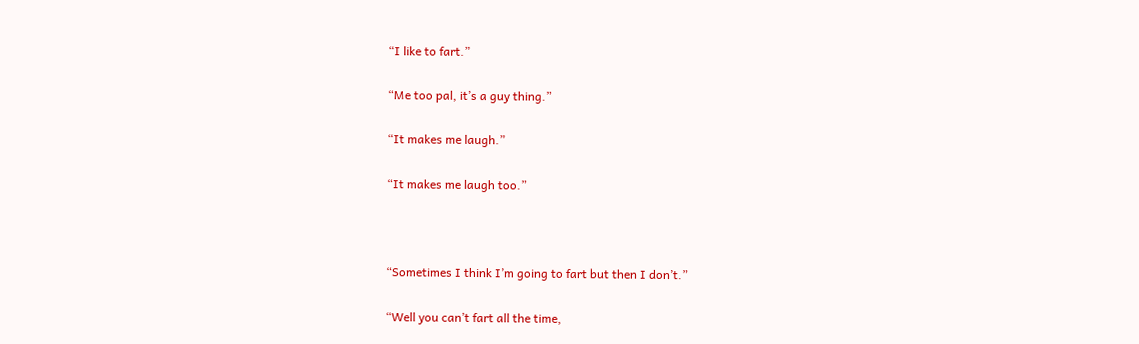“I like to fart.”

“Me too pal, it’s a guy thing.”

“It makes me laugh.”

“It makes me laugh too.”



“Sometimes I think I’m going to fart but then I don’t.”

“Well you can’t fart all the time,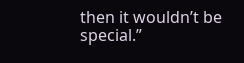then it wouldn’t be special.”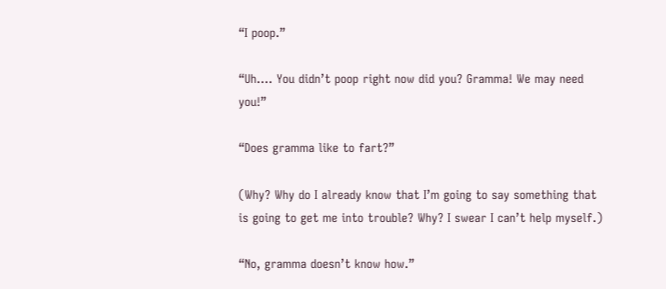“I poop.”

“Uh…. You didn’t poop right now did you? Gramma! We may need you!”

“Does gramma like to fart?”

(Why? Why do I already know that I’m going to say something that is going to get me into trouble? Why? I swear I can’t help myself.)

“No, gramma doesn’t know how.”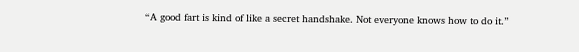“A good fart is kind of like a secret handshake. Not everyone knows how to do it.”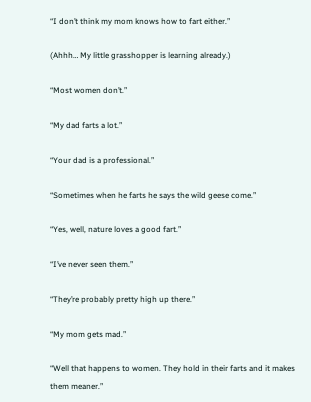“I don’t think my mom knows how to fart either.”

(Ahhh… My little grasshopper is learning already.)

“Most women don’t.”

“My dad farts a lot.”

“Your dad is a professional.”

“Sometimes when he farts he says the wild geese come.”

“Yes, well, nature loves a good fart.”

“I’ve never seen them.”

“They’re probably pretty high up there.”

“My mom gets mad.”

“Well that happens to women. They hold in their farts and it makes them meaner.”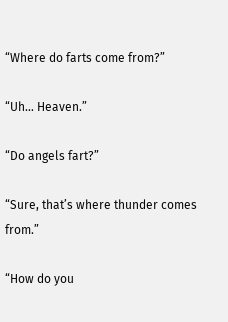“Where do farts come from?”

“Uh… Heaven.”

“Do angels fart?”

“Sure, that’s where thunder comes from.”

“How do you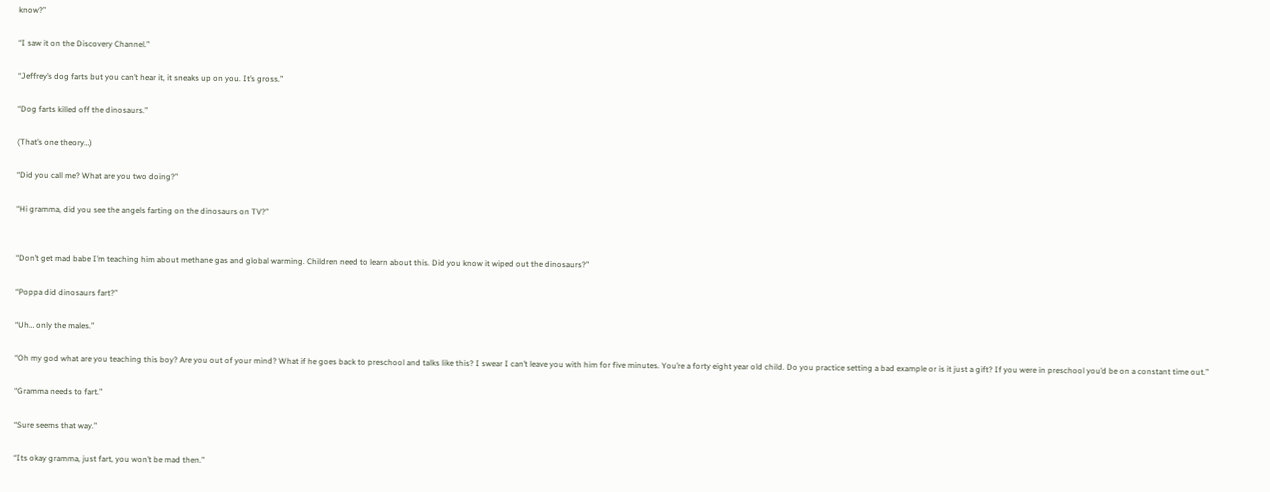know?”

“I saw it on the Discovery Channel.”

“Jeffrey’s dog farts but you can’t hear it, it sneaks up on you. It’s gross.”

“Dog farts killed off the dinosaurs.”

(That’s one theory…)

“Did you call me? What are you two doing?”

“Hi gramma, did you see the angels farting on the dinosaurs on TV?”


“Don’t get mad babe I’m teaching him about methane gas and global warming. Children need to learn about this. Did you know it wiped out the dinosaurs?”

“Poppa did dinosaurs fart?”

“Uh… only the males.”

“Oh my god what are you teaching this boy? Are you out of your mind? What if he goes back to preschool and talks like this? I swear I can’t leave you with him for five minutes. You’re a forty eight year old child. Do you practice setting a bad example or is it just a gift? If you were in preschool you’d be on a constant time out.”

“Gramma needs to fart.”

“Sure seems that way.”

“Its okay gramma, just fart, you won’t be mad then.”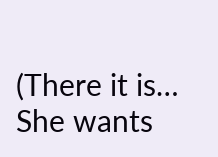(There it is… She wants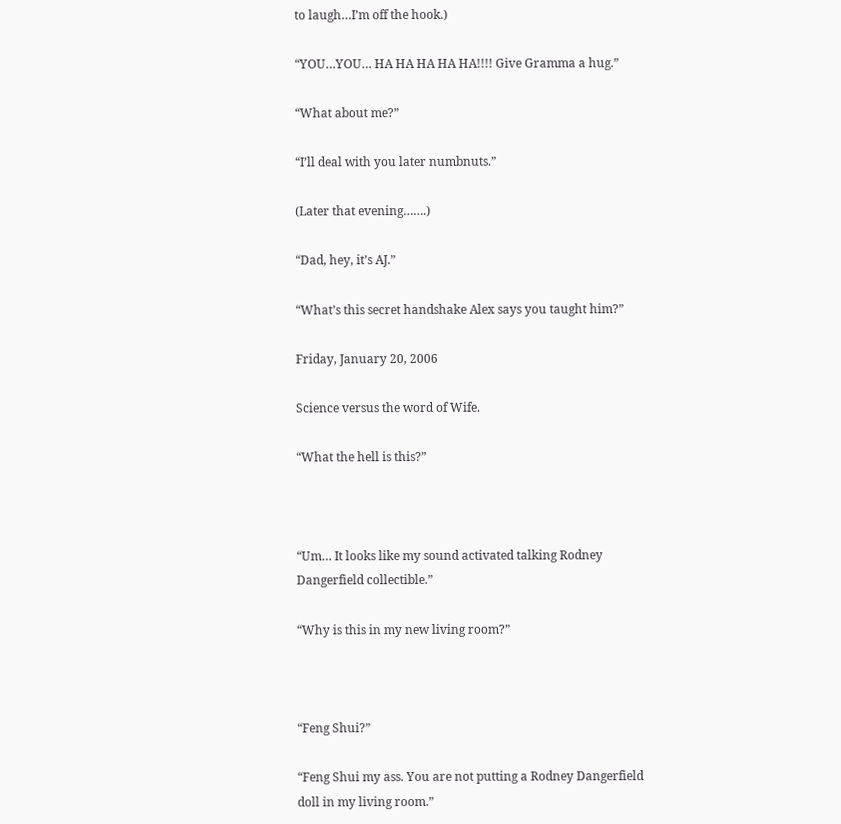to laugh…I’m off the hook.)

“YOU…YOU… HA HA HA HA HA!!!! Give Gramma a hug.”

“What about me?”

“I’ll deal with you later numbnuts.”

(Later that evening…….)

“Dad, hey, it’s AJ.”

“What’s this secret handshake Alex says you taught him?”

Friday, January 20, 2006

Science versus the word of Wife.

“What the hell is this?”



“Um… It looks like my sound activated talking Rodney Dangerfield collectible.”

“Why is this in my new living room?”



“Feng Shui?”

“Feng Shui my ass. You are not putting a Rodney Dangerfield doll in my living room.”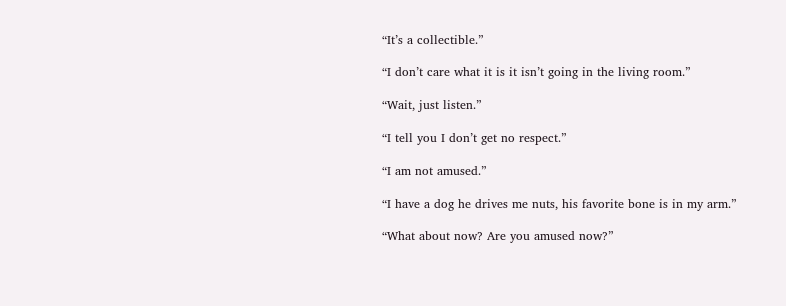“It’s a collectible.”

“I don’t care what it is it isn’t going in the living room.”

“Wait, just listen.”

“I tell you I don’t get no respect.”

“I am not amused.”

“I have a dog he drives me nuts, his favorite bone is in my arm.”

“What about now? Are you amused now?”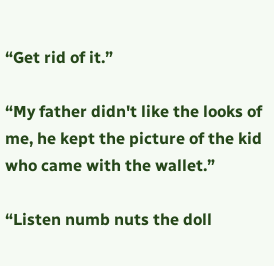“Get rid of it.”

“My father didn't like the looks of me, he kept the picture of the kid who came with the wallet.”

“Listen numb nuts the doll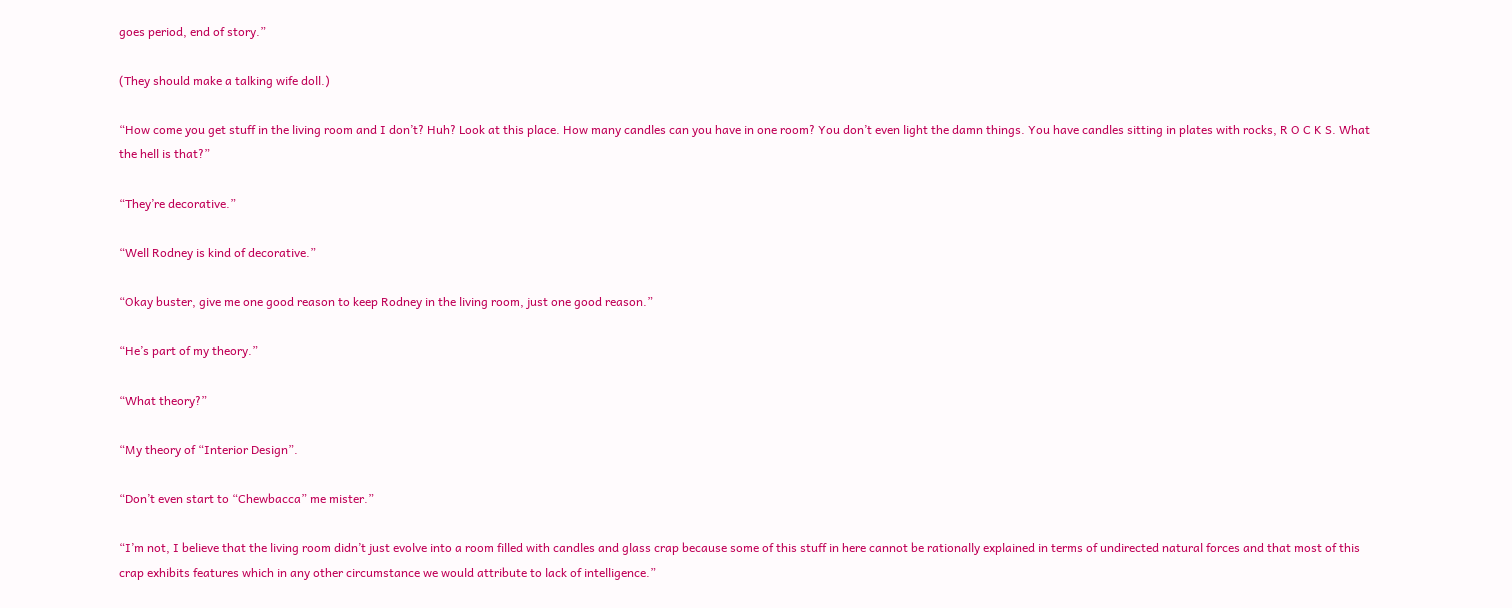goes period, end of story.”

(They should make a talking wife doll.)

“How come you get stuff in the living room and I don’t? Huh? Look at this place. How many candles can you have in one room? You don’t even light the damn things. You have candles sitting in plates with rocks, R O C K S. What the hell is that?”

“They’re decorative.”

“Well Rodney is kind of decorative.”

“Okay buster, give me one good reason to keep Rodney in the living room, just one good reason.”

“He’s part of my theory.”

“What theory?”

“My theory of “Interior Design”.

“Don’t even start to “Chewbacca” me mister.”

“I’m not, I believe that the living room didn’t just evolve into a room filled with candles and glass crap because some of this stuff in here cannot be rationally explained in terms of undirected natural forces and that most of this crap exhibits features which in any other circumstance we would attribute to lack of intelligence.”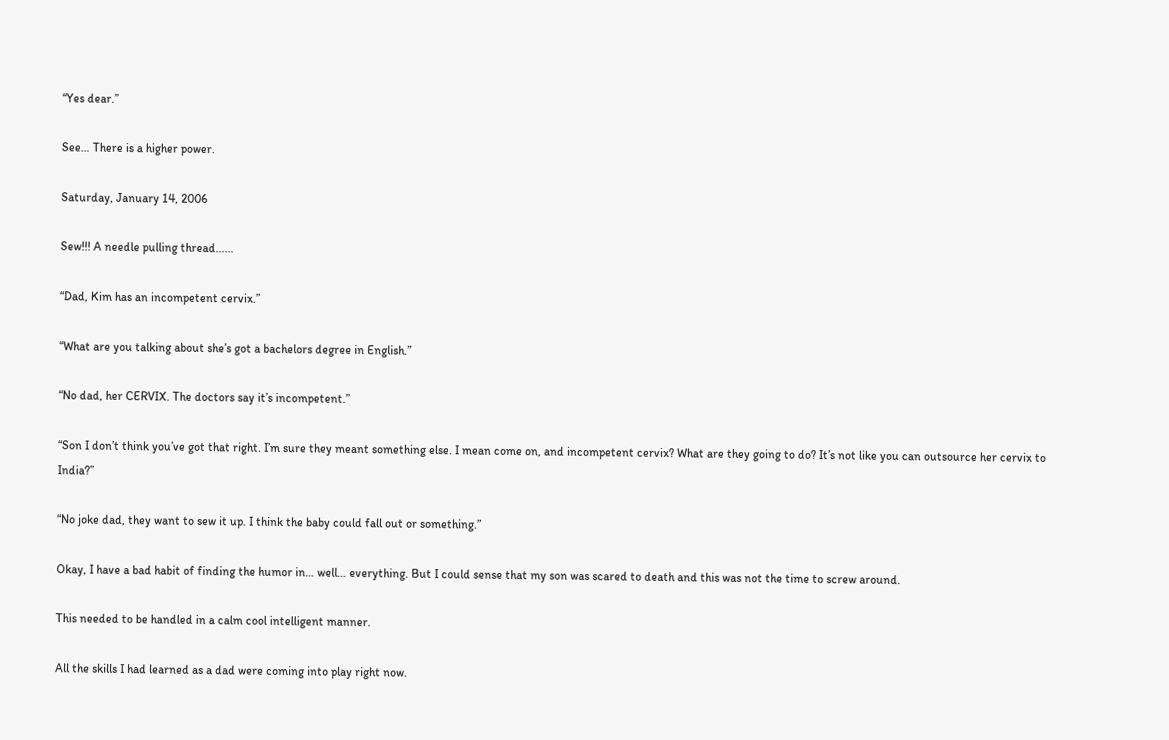“Yes dear.”

See… There is a higher power.

Saturday, January 14, 2006

Sew!!! A needle pulling thread......

“Dad, Kim has an incompetent cervix.”

“What are you talking about she’s got a bachelors degree in English.”

“No dad, her CERVIX. The doctors say it’s incompetent.”

“Son I don’t think you’ve got that right. I’m sure they meant something else. I mean come on, and incompetent cervix? What are they going to do? It’s not like you can outsource her cervix to India?”

“No joke dad, they want to sew it up. I think the baby could fall out or something.”

Okay, I have a bad habit of finding the humor in… well… everything. But I could sense that my son was scared to death and this was not the time to screw around.

This needed to be handled in a calm cool intelligent manner.

All the skills I had learned as a dad were coming into play right now.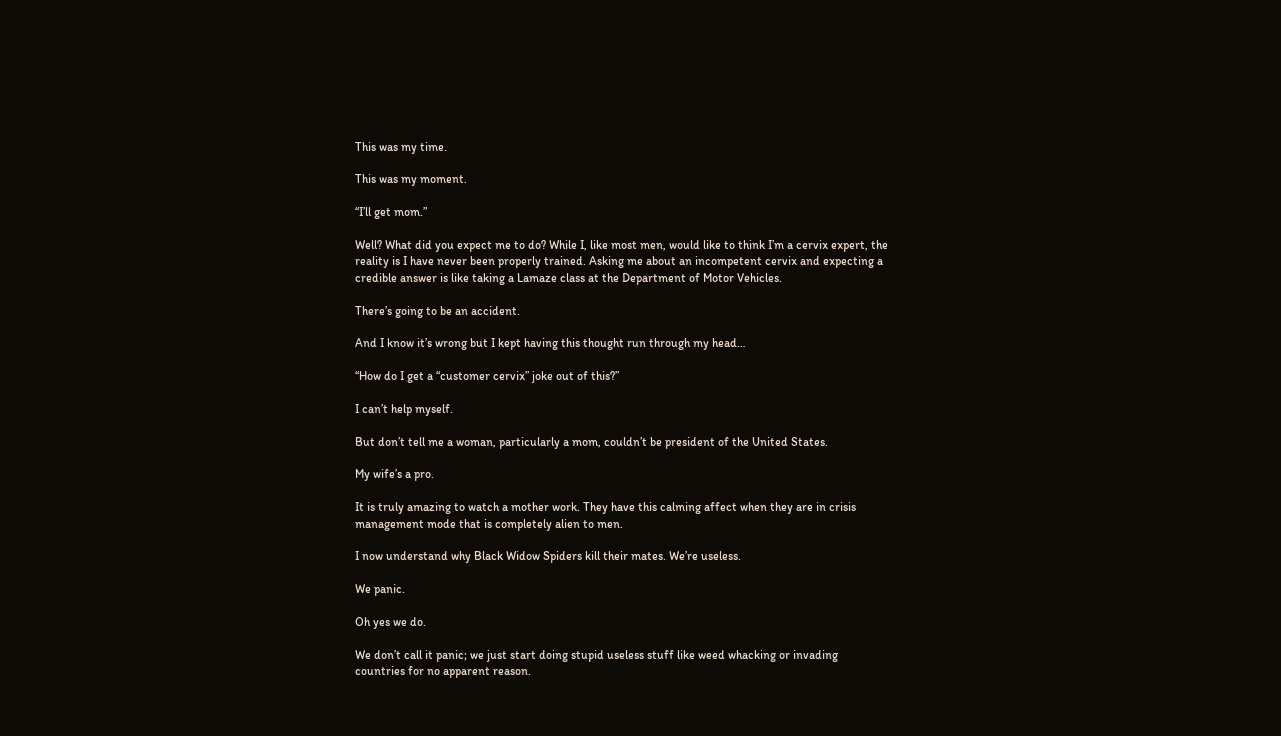This was my time.

This was my moment.

“I’ll get mom.”

Well? What did you expect me to do? While I, like most men, would like to think I’m a cervix expert, the reality is I have never been properly trained. Asking me about an incompetent cervix and expecting a credible answer is like taking a Lamaze class at the Department of Motor Vehicles.

There’s going to be an accident.

And I know it’s wrong but I kept having this thought run through my head…

“How do I get a “customer cervix” joke out of this?”

I can’t help myself.

But don’t tell me a woman, particularly a mom, couldn’t be president of the United States.

My wife’s a pro.

It is truly amazing to watch a mother work. They have this calming affect when they are in crisis management mode that is completely alien to men.

I now understand why Black Widow Spiders kill their mates. We’re useless.

We panic.

Oh yes we do.

We don’t call it panic; we just start doing stupid useless stuff like weed whacking or invading countries for no apparent reason.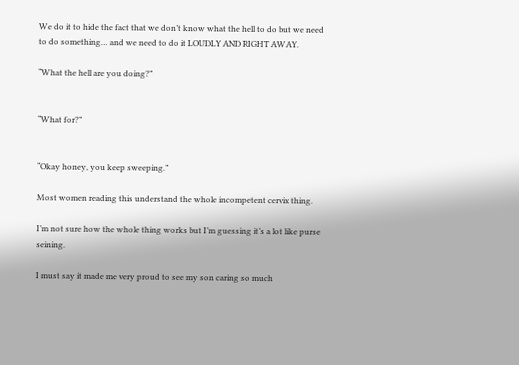We do it to hide the fact that we don’t know what the hell to do but we need to do something… and we need to do it LOUDLY AND RIGHT AWAY.

“What the hell are you doing?”


“What for?”


“Okay honey, you keep sweeping.”

Most women reading this understand the whole incompetent cervix thing.

I’m not sure how the whole thing works but I’m guessing it’s a lot like purse seining.

I must say it made me very proud to see my son caring so much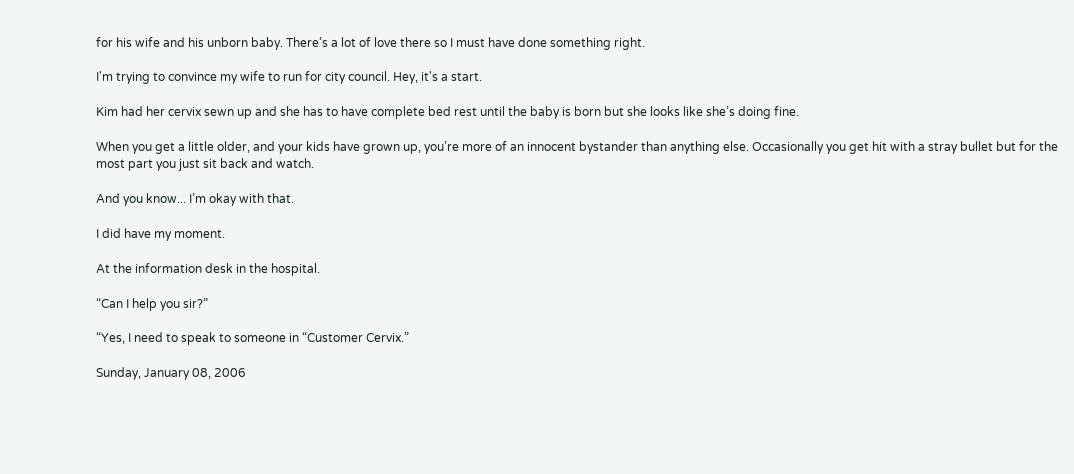for his wife and his unborn baby. There’s a lot of love there so I must have done something right.

I'm trying to convince my wife to run for city council. Hey, it's a start.

Kim had her cervix sewn up and she has to have complete bed rest until the baby is born but she looks like she’s doing fine.

When you get a little older, and your kids have grown up, you’re more of an innocent bystander than anything else. Occasionally you get hit with a stray bullet but for the most part you just sit back and watch.

And you know... I’m okay with that.

I did have my moment.

At the information desk in the hospital.

“Can I help you sir?”

“Yes, I need to speak to someone in “Customer Cervix.”

Sunday, January 08, 2006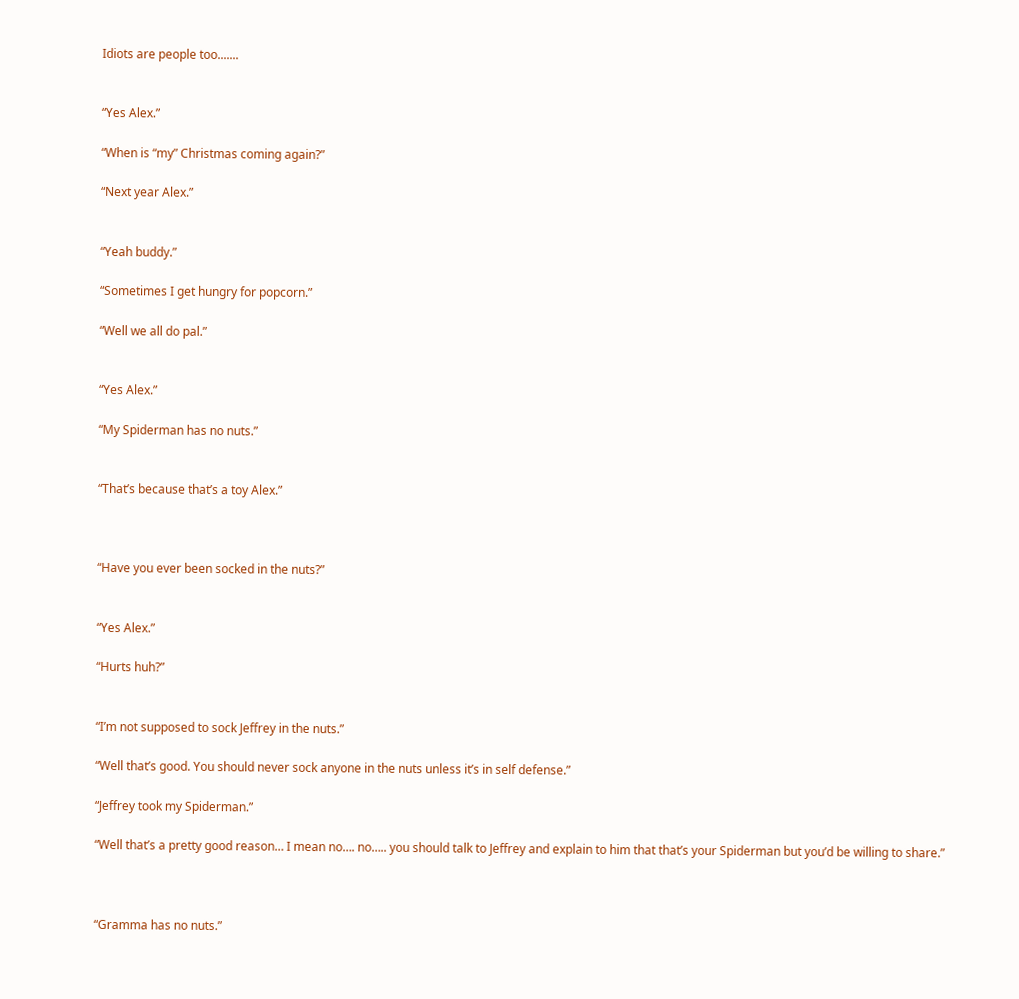Idiots are people too.......


“Yes Alex.”

“When is “my” Christmas coming again?”

“Next year Alex.”


“Yeah buddy.”

“Sometimes I get hungry for popcorn.”

“Well we all do pal.”


“Yes Alex.”

“My Spiderman has no nuts.”


“That’s because that’s a toy Alex.”



“Have you ever been socked in the nuts?”


“Yes Alex.”

“Hurts huh?”


“I’m not supposed to sock Jeffrey in the nuts.”

“Well that’s good. You should never sock anyone in the nuts unless it’s in self defense.”

“Jeffrey took my Spiderman.”

“Well that’s a pretty good reason… I mean no…. no….. you should talk to Jeffrey and explain to him that that’s your Spiderman but you’d be willing to share.”



“Gramma has no nuts.”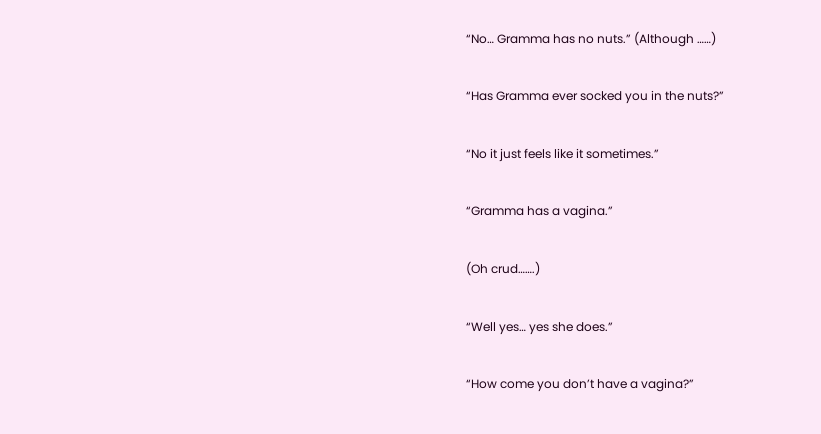“No… Gramma has no nuts.” (Although ……)

“Has Gramma ever socked you in the nuts?”

“No it just feels like it sometimes.”

“Gramma has a vagina.”

(Oh crud…….)

“Well yes… yes she does.”

“How come you don’t have a vagina?”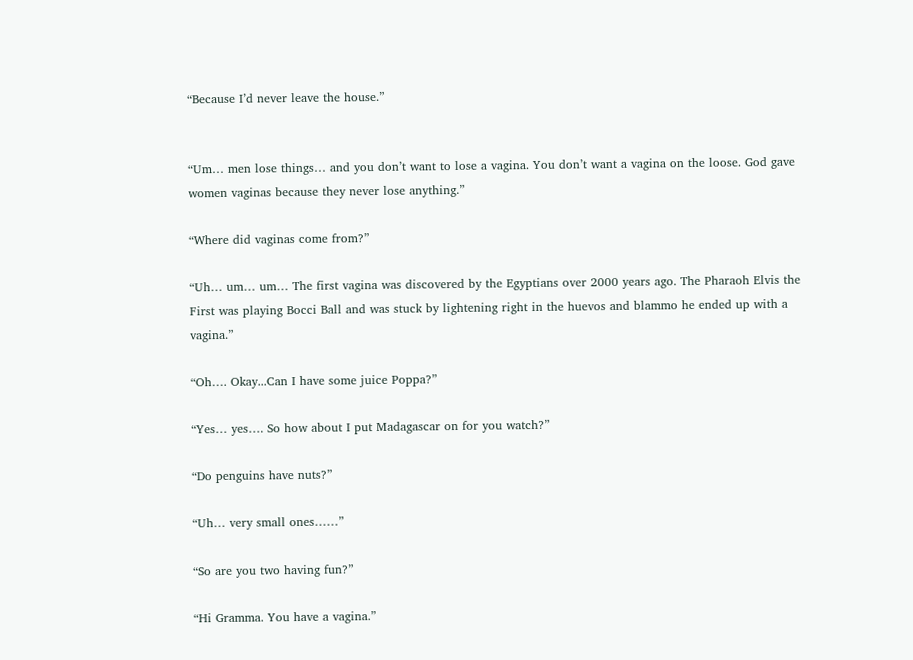“Because I’d never leave the house.”


“Um… men lose things… and you don’t want to lose a vagina. You don’t want a vagina on the loose. God gave women vaginas because they never lose anything.”

“Where did vaginas come from?”

“Uh… um… um… The first vagina was discovered by the Egyptians over 2000 years ago. The Pharaoh Elvis the First was playing Bocci Ball and was stuck by lightening right in the huevos and blammo he ended up with a vagina.”

“Oh…. Okay...Can I have some juice Poppa?”

“Yes… yes…. So how about I put Madagascar on for you watch?”

“Do penguins have nuts?”

“Uh… very small ones……”

“So are you two having fun?”

“Hi Gramma. You have a vagina.”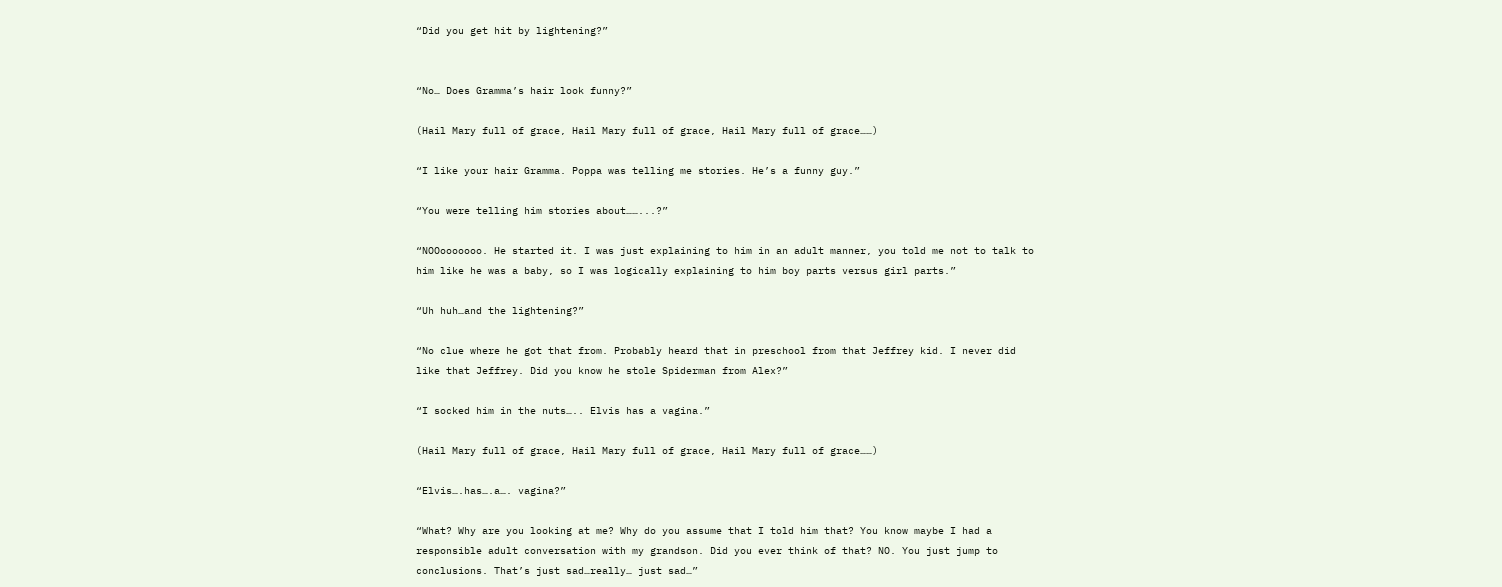“Did you get hit by lightening?”


“No… Does Gramma’s hair look funny?”

(Hail Mary full of grace, Hail Mary full of grace, Hail Mary full of grace……)

“I like your hair Gramma. Poppa was telling me stories. He’s a funny guy.”

“You were telling him stories about……...?”

“NOOooooooo. He started it. I was just explaining to him in an adult manner, you told me not to talk to him like he was a baby, so I was logically explaining to him boy parts versus girl parts.”

“Uh huh…and the lightening?”

“No clue where he got that from. Probably heard that in preschool from that Jeffrey kid. I never did like that Jeffrey. Did you know he stole Spiderman from Alex?”

“I socked him in the nuts….. Elvis has a vagina.”

(Hail Mary full of grace, Hail Mary full of grace, Hail Mary full of grace……)

“Elvis….has….a…. vagina?”

“What? Why are you looking at me? Why do you assume that I told him that? You know maybe I had a responsible adult conversation with my grandson. Did you ever think of that? NO. You just jump to conclusions. That’s just sad…really… just sad…”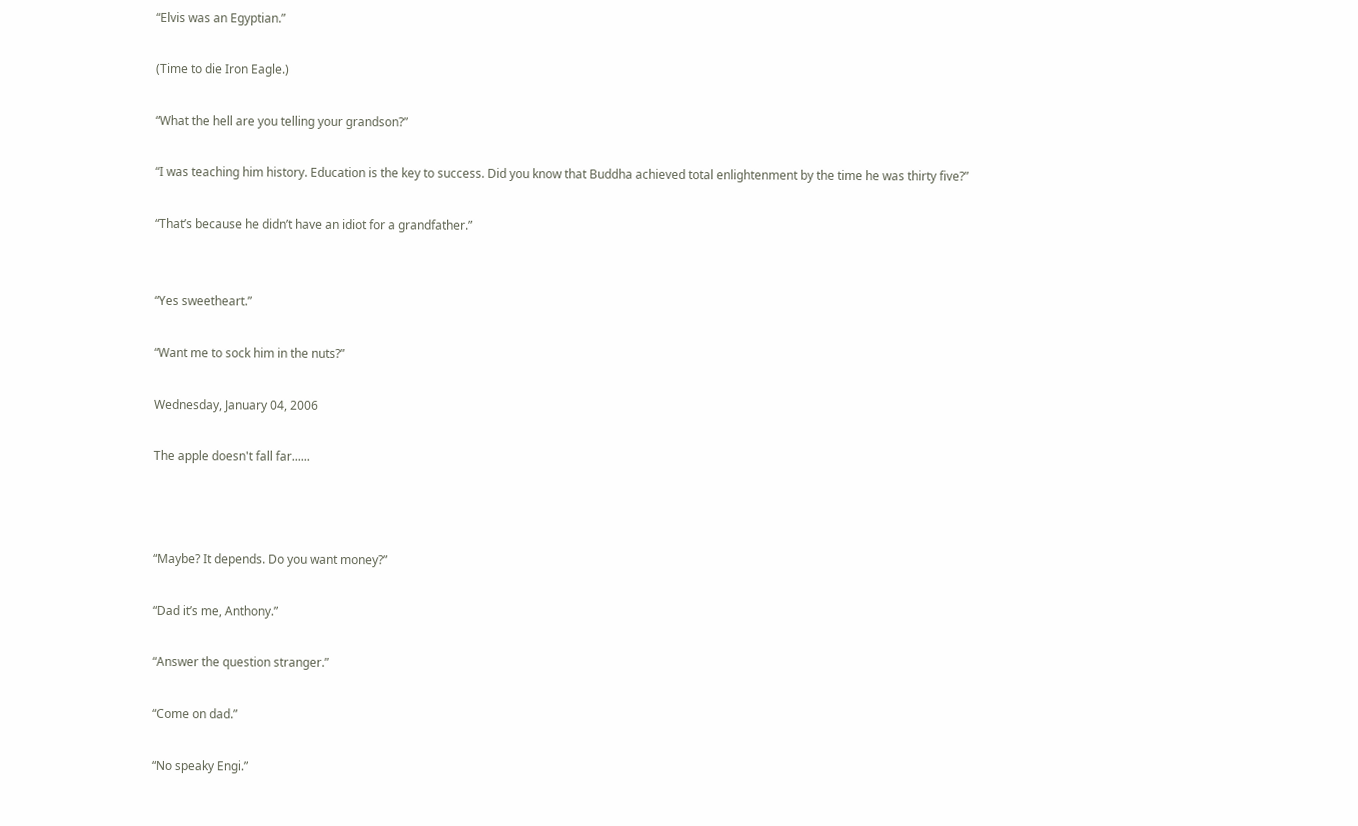“Elvis was an Egyptian.”

(Time to die Iron Eagle.)

“What the hell are you telling your grandson?”

“I was teaching him history. Education is the key to success. Did you know that Buddha achieved total enlightenment by the time he was thirty five?”

“That’s because he didn’t have an idiot for a grandfather.”


“Yes sweetheart.”

“Want me to sock him in the nuts?”

Wednesday, January 04, 2006

The apple doesn't fall far......



“Maybe? It depends. Do you want money?”

“Dad it’s me, Anthony.”

“Answer the question stranger.”

“Come on dad.”

“No speaky Engi.”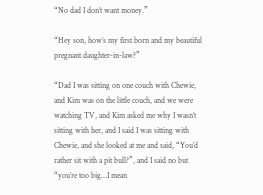“No dad I don’t want money.”

“Hey son, how’s my first born and my beautiful pregnant daughter-in-law?”

“Dad I was sitting on one couch with Chewie, and Kim was on the little couch, and we were watching TV, and Kim asked me why I wasn’t sitting with her, and I said I was sitting with Chewie, and she looked at me and said, “You’d rather sit with a pit bull?”, and I said no but “you’re too big…I mean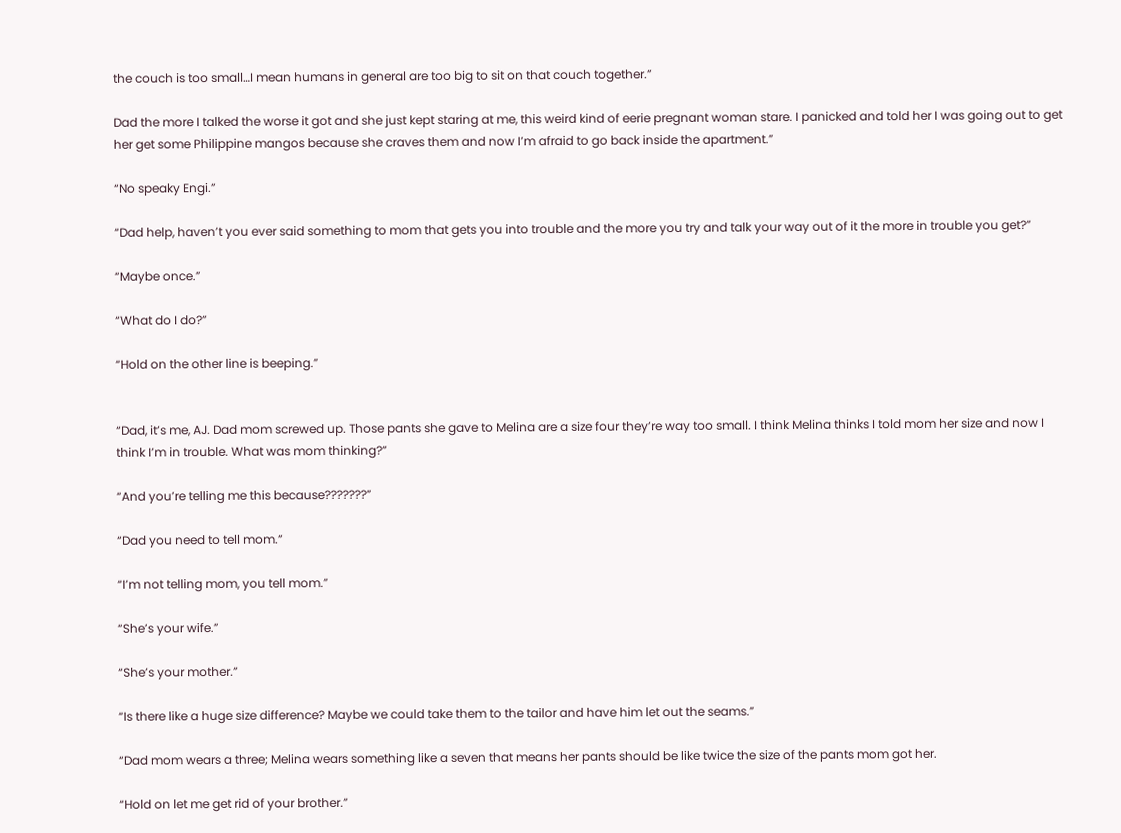the couch is too small…I mean humans in general are too big to sit on that couch together.”

Dad the more I talked the worse it got and she just kept staring at me, this weird kind of eerie pregnant woman stare. I panicked and told her I was going out to get her get some Philippine mangos because she craves them and now I’m afraid to go back inside the apartment.”

“No speaky Engi.”

“Dad help, haven’t you ever said something to mom that gets you into trouble and the more you try and talk your way out of it the more in trouble you get?”

“Maybe once.”

“What do I do?”

“Hold on the other line is beeping.”


“Dad, it’s me, AJ. Dad mom screwed up. Those pants she gave to Melina are a size four they’re way too small. I think Melina thinks I told mom her size and now I think I’m in trouble. What was mom thinking?”

“And you’re telling me this because???????”

“Dad you need to tell mom.”

“I’m not telling mom, you tell mom.”

“She’s your wife.”

“She’s your mother.”

“Is there like a huge size difference? Maybe we could take them to the tailor and have him let out the seams.”

“Dad mom wears a three; Melina wears something like a seven that means her pants should be like twice the size of the pants mom got her.

“Hold on let me get rid of your brother.”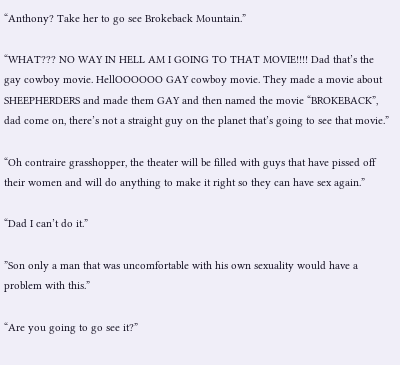“Anthony? Take her to go see Brokeback Mountain.”

“WHAT??? NO WAY IN HELL AM I GOING TO THAT MOVIE!!!! Dad that’s the gay cowboy movie. HellOOOOOO GAY cowboy movie. They made a movie about SHEEPHERDERS and made them GAY and then named the movie “BROKEBACK”, dad come on, there’s not a straight guy on the planet that’s going to see that movie.”

“Oh contraire grasshopper, the theater will be filled with guys that have pissed off their women and will do anything to make it right so they can have sex again.”

“Dad I can’t do it.”

”Son only a man that was uncomfortable with his own sexuality would have a problem with this.”

“Are you going to go see it?”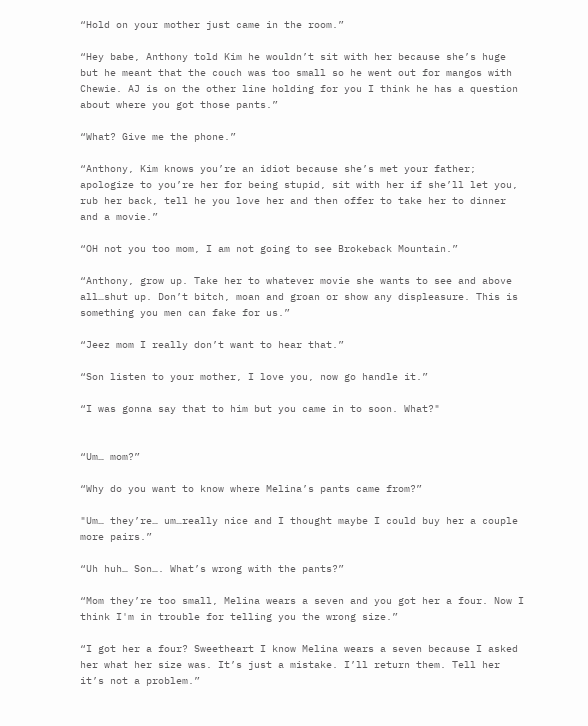“Hold on your mother just came in the room.”

“Hey babe, Anthony told Kim he wouldn’t sit with her because she’s huge but he meant that the couch was too small so he went out for mangos with Chewie. AJ is on the other line holding for you I think he has a question about where you got those pants.”

“What? Give me the phone.”

“Anthony, Kim knows you’re an idiot because she’s met your father; apologize to you’re her for being stupid, sit with her if she’ll let you, rub her back, tell he you love her and then offer to take her to dinner and a movie.”

“OH not you too mom, I am not going to see Brokeback Mountain.”

“Anthony, grow up. Take her to whatever movie she wants to see and above all…shut up. Don’t bitch, moan and groan or show any displeasure. This is something you men can fake for us.”

“Jeez mom I really don’t want to hear that.”

“Son listen to your mother, I love you, now go handle it.”

“I was gonna say that to him but you came in to soon. What?"


“Um… mom?”

“Why do you want to know where Melina’s pants came from?”

"Um… they’re… um…really nice and I thought maybe I could buy her a couple more pairs.”

“Uh huh… Son…. What’s wrong with the pants?”

“Mom they’re too small, Melina wears a seven and you got her a four. Now I think I'm in trouble for telling you the wrong size.”

“I got her a four? Sweetheart I know Melina wears a seven because I asked her what her size was. It’s just a mistake. I’ll return them. Tell her it’s not a problem.”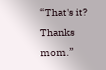“That's it? Thanks mom.”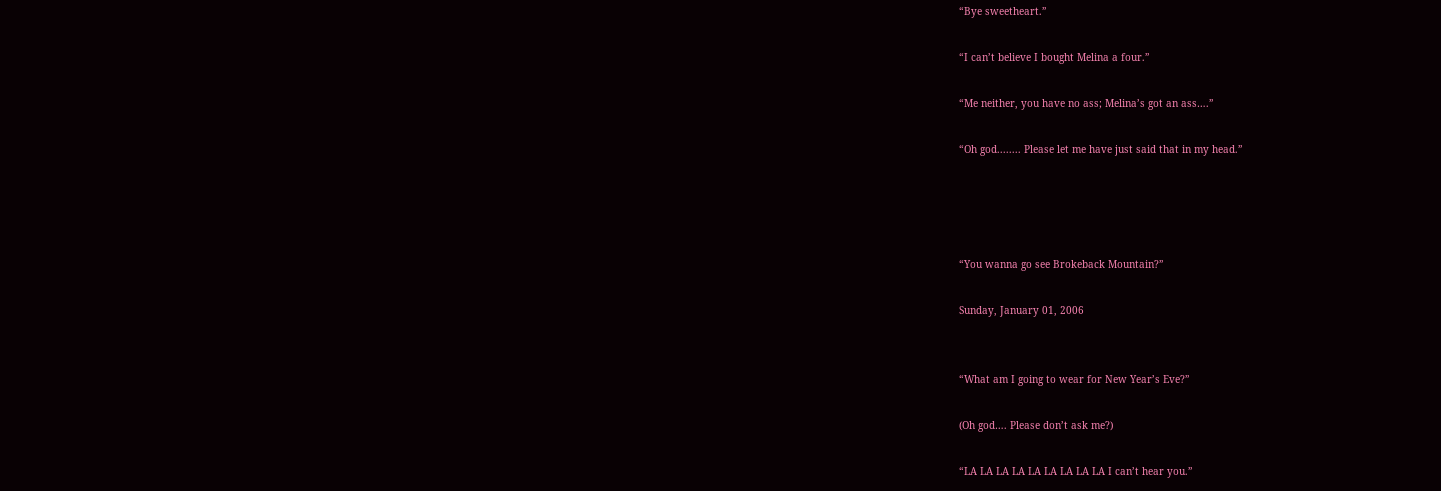“Bye sweetheart.”

“I can’t believe I bought Melina a four.”

“Me neither, you have no ass; Melina’s got an ass….”

“Oh god........ Please let me have just said that in my head.”




“You wanna go see Brokeback Mountain?”

Sunday, January 01, 2006


“What am I going to wear for New Year’s Eve?”

(Oh god…. Please don’t ask me?)

“LA LA LA LA LA LA LA LA LA I can’t hear you.”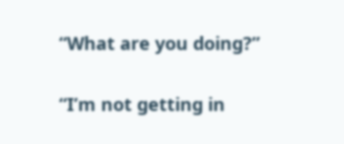“What are you doing?”

“I’m not getting in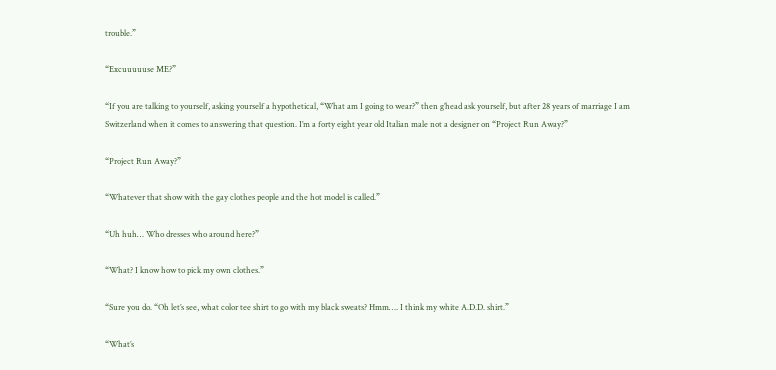trouble.”

“Excuuuuuse ME?”

“If you are talking to yourself, asking yourself a hypothetical, “What am I going to wear?” then g’head ask yourself, but after 28 years of marriage I am Switzerland when it comes to answering that question. I’m a forty eight year old Italian male not a designer on “Project Run Away?”

“Project Run Away?”

“Whatever that show with the gay clothes people and the hot model is called.”

“Uh huh… Who dresses who around here?”

“What? I know how to pick my own clothes.”

“Sure you do. “Oh let’s see, what color tee shirt to go with my black sweats? Hmm…. I think my white A.D.D. shirt.”

“What’s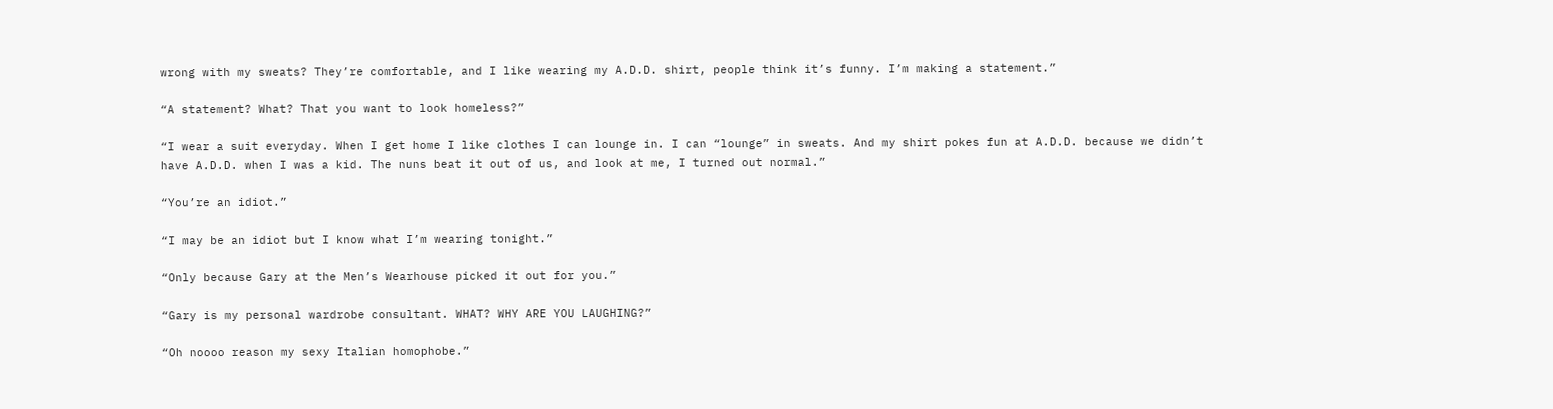wrong with my sweats? They’re comfortable, and I like wearing my A.D.D. shirt, people think it’s funny. I’m making a statement.”

“A statement? What? That you want to look homeless?”

“I wear a suit everyday. When I get home I like clothes I can lounge in. I can “lounge” in sweats. And my shirt pokes fun at A.D.D. because we didn’t have A.D.D. when I was a kid. The nuns beat it out of us, and look at me, I turned out normal.”

“You’re an idiot.”

“I may be an idiot but I know what I’m wearing tonight.”

“Only because Gary at the Men’s Wearhouse picked it out for you.”

“Gary is my personal wardrobe consultant. WHAT? WHY ARE YOU LAUGHING?”

“Oh noooo reason my sexy Italian homophobe.”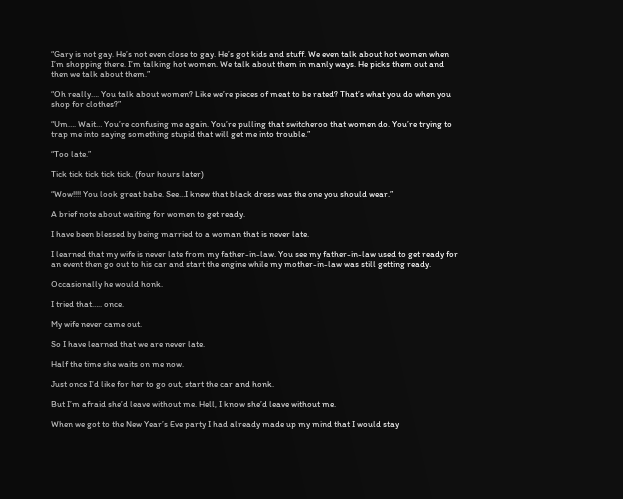“Gary is not gay. He’s not even close to gay. He’s got kids and stuff. We even talk about hot women when I’m shopping there. I’m talking hot women. We talk about them in manly ways. He picks them out and then we talk about them.”

“Oh really…. You talk about women? Like we’re pieces of meat to be rated? That’s what you do when you shop for clothes?”

“Um…. Wait… You’re confusing me again. You’re pulling that switcheroo that women do. You’re trying to trap me into saying something stupid that will get me into trouble.”

“Too late.”

Tick tick tick tick tick. (four hours later)

“Wow!!!! You look great babe. See…I knew that black dress was the one you should wear.”

A brief note about waiting for women to get ready.

I have been blessed by being married to a woman that is never late.

I learned that my wife is never late from my father-in-law. You see my father-in-law used to get ready for an event then go out to his car and start the engine while my mother-in-law was still getting ready.

Occasionally he would honk.

I tried that….. once.

My wife never came out.

So I have learned that we are never late.

Half the time she waits on me now.

Just once I’d like for her to go out, start the car and honk.

But I’m afraid she’d leave without me. Hell, I know she’d leave without me.

When we got to the New Year’s Eve party I had already made up my mind that I would stay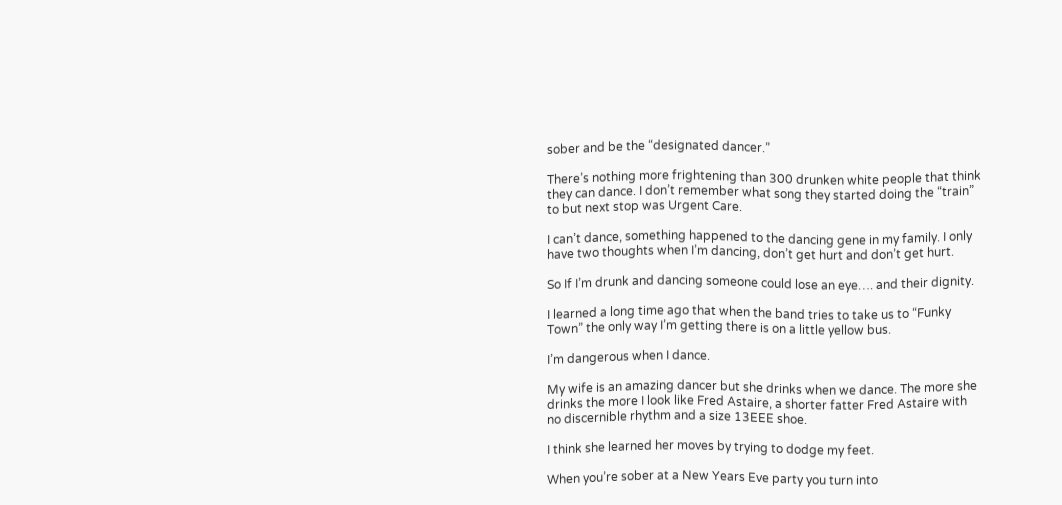sober and be the “designated dancer.”

There’s nothing more frightening than 300 drunken white people that think they can dance. I don’t remember what song they started doing the “train” to but next stop was Urgent Care.

I can’t dance, something happened to the dancing gene in my family. I only have two thoughts when I’m dancing, don’t get hurt and don’t get hurt.

So If I’m drunk and dancing someone could lose an eye…. and their dignity.

I learned a long time ago that when the band tries to take us to “Funky Town” the only way I’m getting there is on a little yellow bus.

I’m dangerous when I dance.

My wife is an amazing dancer but she drinks when we dance. The more she drinks the more I look like Fred Astaire, a shorter fatter Fred Astaire with no discernible rhythm and a size 13EEE shoe.

I think she learned her moves by trying to dodge my feet.

When you’re sober at a New Years Eve party you turn into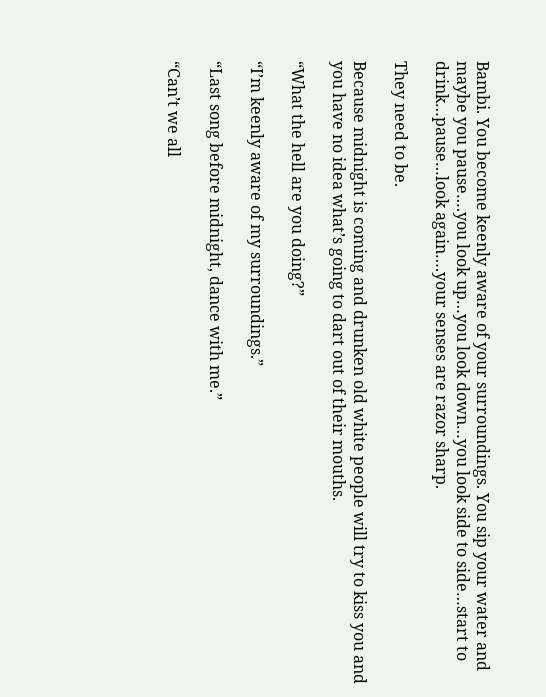Bambi. You become keenly aware of your surroundings. You sip your water and maybe you pause….you look up…you look down…you look side to side…start to drink…pause…look again….your senses are razor sharp.

They need to be.

Because midnight is coming and drunken old white people will try to kiss you and you have no idea what’s going to dart out of their mouths.

“What the hell are you doing?”

“I’m keenly aware of my surroundings.”

“Last song before midnight, dance with me.”

“Can’t we all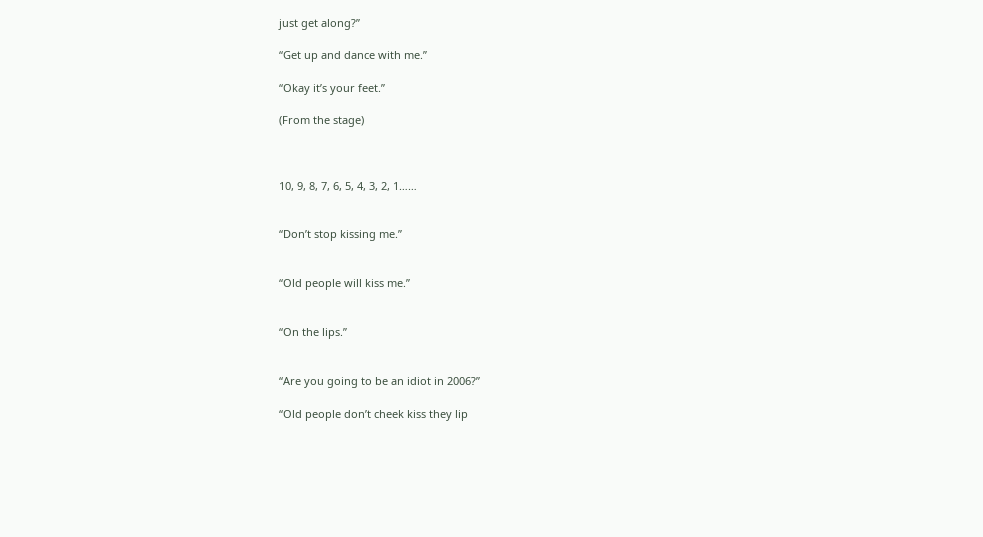just get along?”

“Get up and dance with me.”

“Okay it’s your feet.”

(From the stage)



10, 9, 8, 7, 6, 5, 4, 3, 2, 1……


“Don’t stop kissing me.”


“Old people will kiss me.”


“On the lips.”


“Are you going to be an idiot in 2006?”

“Old people don’t cheek kiss they lip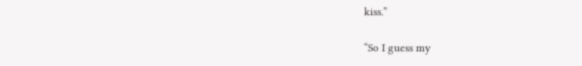kiss.”

“So I guess my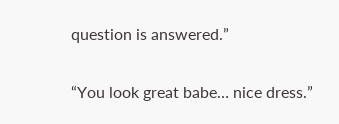question is answered.”

“You look great babe… nice dress.”